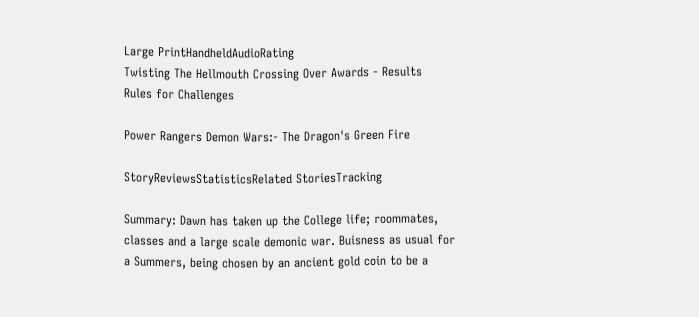Large PrintHandheldAudioRating
Twisting The Hellmouth Crossing Over Awards - Results
Rules for Challenges

Power Rangers Demon Wars:- The Dragon's Green Fire

StoryReviewsStatisticsRelated StoriesTracking

Summary: Dawn has taken up the College life; roommates, classes and a large scale demonic war. Buisness as usual for a Summers, being chosen by an ancient gold coin to be a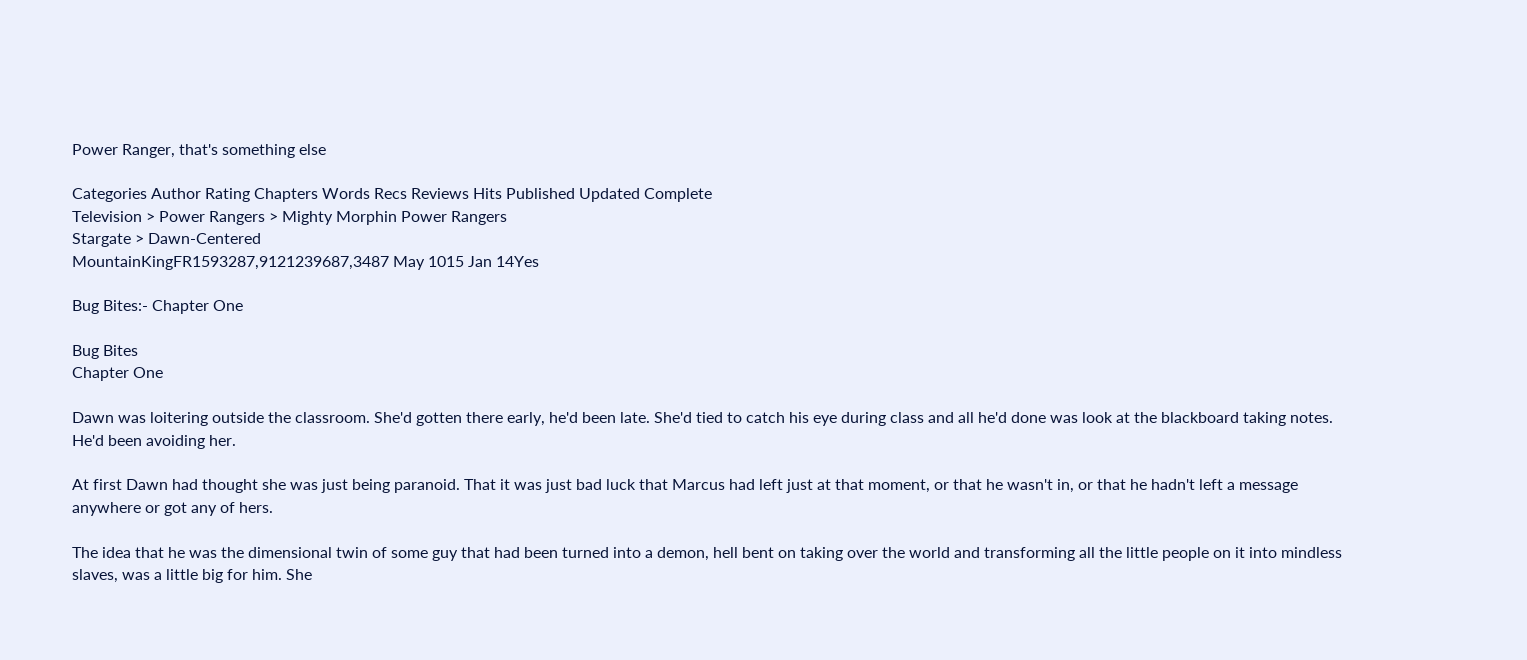Power Ranger, that's something else

Categories Author Rating Chapters Words Recs Reviews Hits Published Updated Complete
Television > Power Rangers > Mighty Morphin Power Rangers
Stargate > Dawn-Centered
MountainKingFR1593287,9121239687,3487 May 1015 Jan 14Yes

Bug Bites:- Chapter One

Bug Bites
Chapter One

Dawn was loitering outside the classroom. She'd gotten there early, he'd been late. She'd tied to catch his eye during class and all he'd done was look at the blackboard taking notes. He'd been avoiding her.

At first Dawn had thought she was just being paranoid. That it was just bad luck that Marcus had left just at that moment, or that he wasn't in, or that he hadn't left a message anywhere or got any of hers.

The idea that he was the dimensional twin of some guy that had been turned into a demon, hell bent on taking over the world and transforming all the little people on it into mindless slaves, was a little big for him. She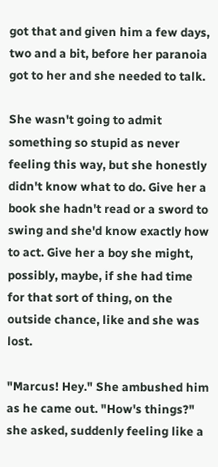got that and given him a few days, two and a bit, before her paranoia got to her and she needed to talk.

She wasn't going to admit something so stupid as never feeling this way, but she honestly didn't know what to do. Give her a book she hadn't read or a sword to swing and she'd know exactly how to act. Give her a boy she might, possibly, maybe, if she had time for that sort of thing, on the outside chance, like and she was lost.

"Marcus! Hey." She ambushed him as he came out. "How's things?" she asked, suddenly feeling like a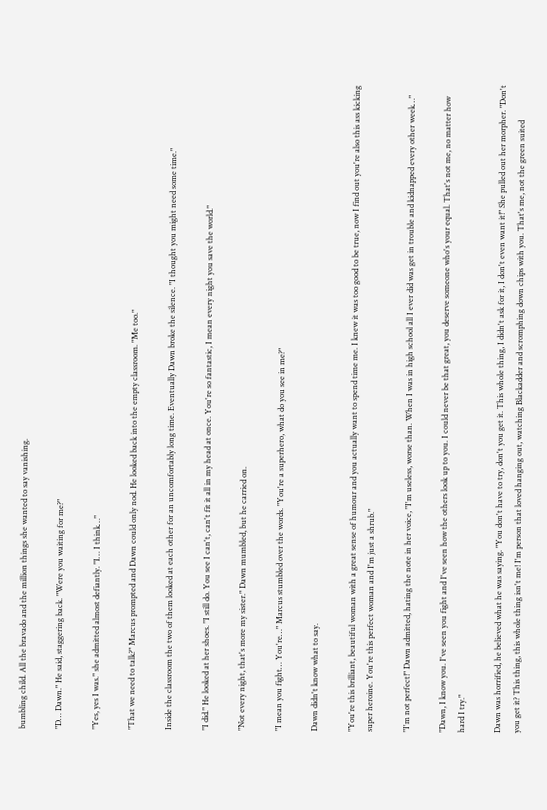bumbling child. All the bravado and the million things she wanted to say vanishing.

"D… Dawn." He said, staggering back. "Were you waiting for me?"

"Yes, yes I was." she admitted almost defiantly. "I… I think…"

"That we need to talk?" Marcus prompted and Dawn could only nod. He looked back into the empty classroom. "Me too."

Inside the classroom the two of them looked at each other for an uncomfortably long time. Eventually Dawn broke the silence. "I thought you might need some time."

"I did." He looked at her shoes. "I still do. You see I can't, can't fit it all in my head at once. You're so fantastic, I mean every night you save the world."

"Not every night, that's more my sister." Dawn mumbled, but he carried on.

"I mean you fight… You're…" Marcus stumbled over the words. "You're a superhero, what do you see in me?"

Dawn didn't know what to say.

"You're this brilliant, beautiful woman with a great sense of humour and you actually want to spend time me. I knew it was too good to be true, now I find out you're also this ass kicking super heroine. You're this perfect woman and I'm just a shrub."

"I'm not perfect!" Dawn admitted, hating the note in her voice, "I'm useless, worse than. When I was in high school all I ever did was get in trouble and kidnapped every other week…"

"Dawn, I know you. I've seen you fight and I've seen how the others look up to you. I could never be that great, you deserve someone who's your equal. That's not me, no matter how hard I try."

Dawn was horrified, he believed what he was saying. "You don't have to try, don't you get it. This whole thing, I didn't ask for it, I don't even want it!" She pulled out her morpher. "Don't you get it? This thing, this whole thing isn't me! I'm person that loved hanging out, watching Blackadder and scromphing down chips with you. That's me, not the green suited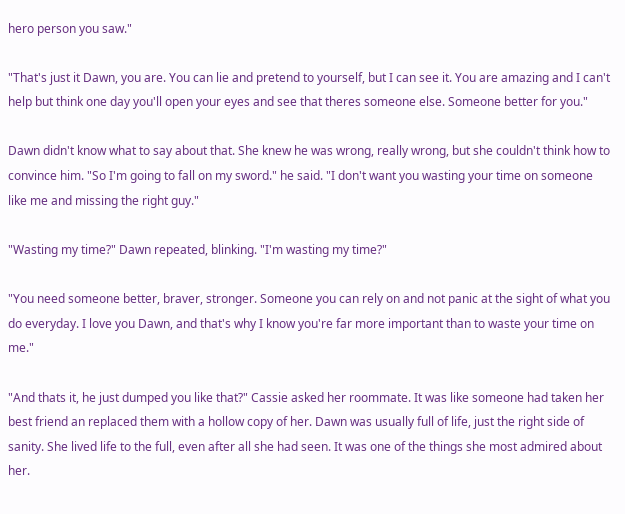hero person you saw."

"That's just it Dawn, you are. You can lie and pretend to yourself, but I can see it. You are amazing and I can't help but think one day you'll open your eyes and see that theres someone else. Someone better for you."

Dawn didn't know what to say about that. She knew he was wrong, really wrong, but she couldn't think how to convince him. "So I'm going to fall on my sword." he said. "I don't want you wasting your time on someone like me and missing the right guy."

"Wasting my time?" Dawn repeated, blinking. "I'm wasting my time?"

"You need someone better, braver, stronger. Someone you can rely on and not panic at the sight of what you do everyday. I love you Dawn, and that's why I know you're far more important than to waste your time on me."

"And thats it, he just dumped you like that?" Cassie asked her roommate. It was like someone had taken her best friend an replaced them with a hollow copy of her. Dawn was usually full of life, just the right side of sanity. She lived life to the full, even after all she had seen. It was one of the things she most admired about her.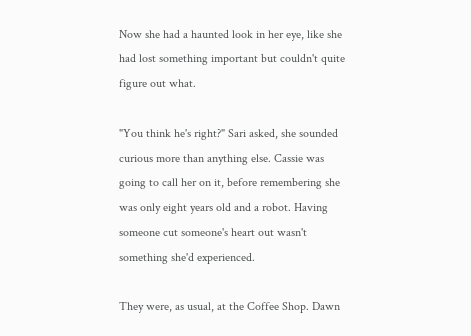Now she had a haunted look in her eye, like she had lost something important but couldn't quite figure out what.

"You think he's right?" Sari asked, she sounded curious more than anything else. Cassie was going to call her on it, before remembering she was only eight years old and a robot. Having someone cut someone's heart out wasn't something she'd experienced.

They were, as usual, at the Coffee Shop. Dawn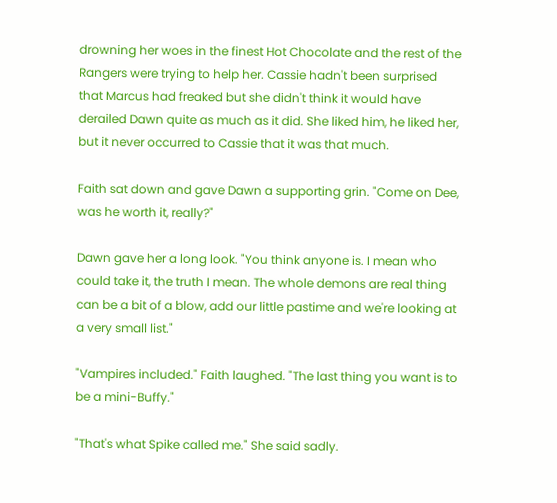drowning her woes in the finest Hot Chocolate and the rest of the Rangers were trying to help her. Cassie hadn't been surprised that Marcus had freaked but she didn't think it would have derailed Dawn quite as much as it did. She liked him, he liked her, but it never occurred to Cassie that it was that much.

Faith sat down and gave Dawn a supporting grin. "Come on Dee, was he worth it, really?"

Dawn gave her a long look. "You think anyone is. I mean who could take it, the truth I mean. The whole demons are real thing can be a bit of a blow, add our little pastime and we're looking at a very small list."

"Vampires included." Faith laughed. "The last thing you want is to be a mini-Buffy."

"That's what Spike called me." She said sadly.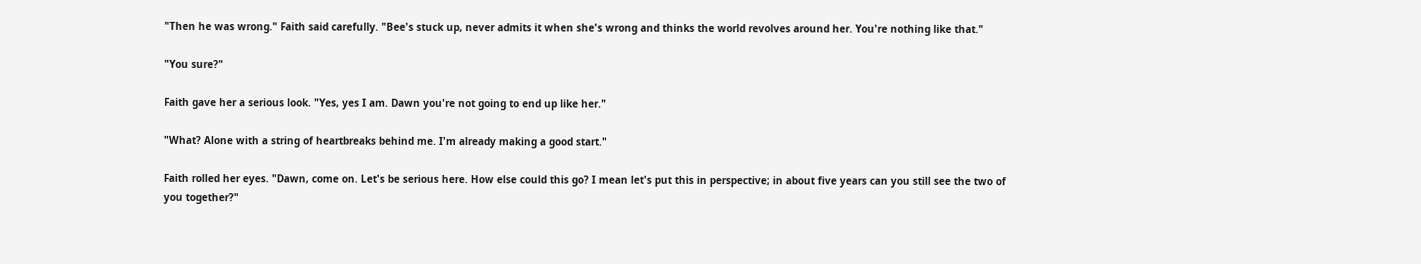"Then he was wrong." Faith said carefully. "Bee's stuck up, never admits it when she's wrong and thinks the world revolves around her. You're nothing like that."

"You sure?"

Faith gave her a serious look. "Yes, yes I am. Dawn you're not going to end up like her."

"What? Alone with a string of heartbreaks behind me. I'm already making a good start."

Faith rolled her eyes. "Dawn, come on. Let's be serious here. How else could this go? I mean let's put this in perspective; in about five years can you still see the two of you together?"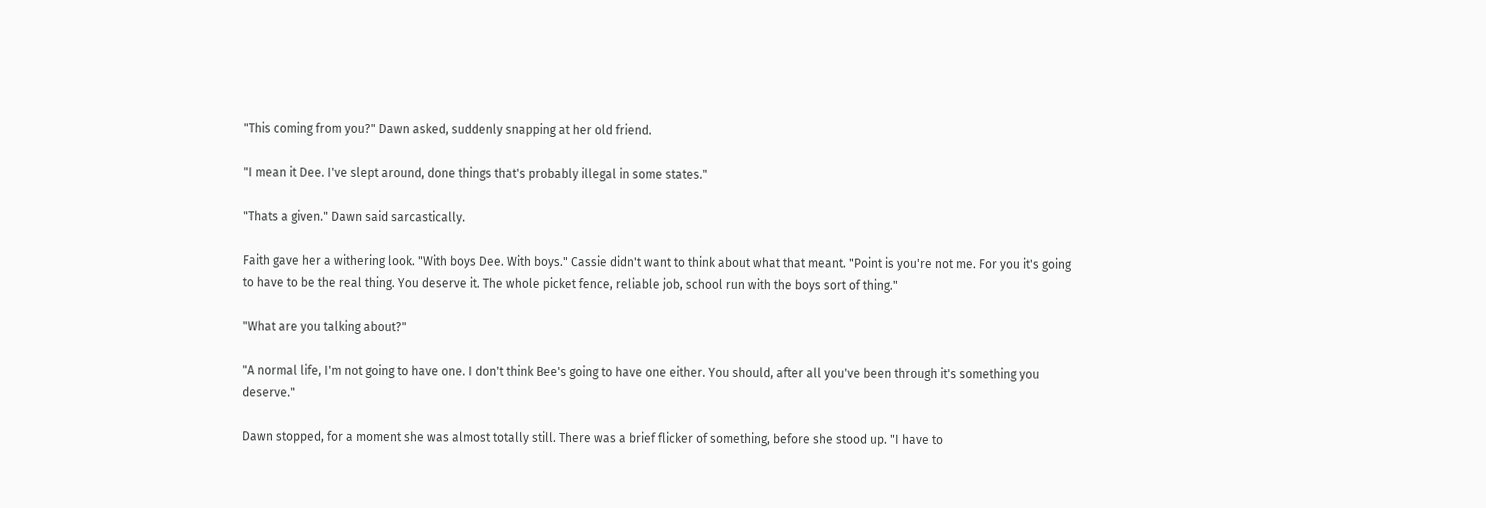"This coming from you?" Dawn asked, suddenly snapping at her old friend.

"I mean it Dee. I've slept around, done things that's probably illegal in some states."

"Thats a given." Dawn said sarcastically.

Faith gave her a withering look. "With boys Dee. With boys." Cassie didn't want to think about what that meant. "Point is you're not me. For you it's going to have to be the real thing. You deserve it. The whole picket fence, reliable job, school run with the boys sort of thing."

"What are you talking about?"

"A normal life, I'm not going to have one. I don't think Bee's going to have one either. You should, after all you've been through it's something you deserve."

Dawn stopped, for a moment she was almost totally still. There was a brief flicker of something, before she stood up. "I have to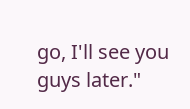go, I'll see you guys later."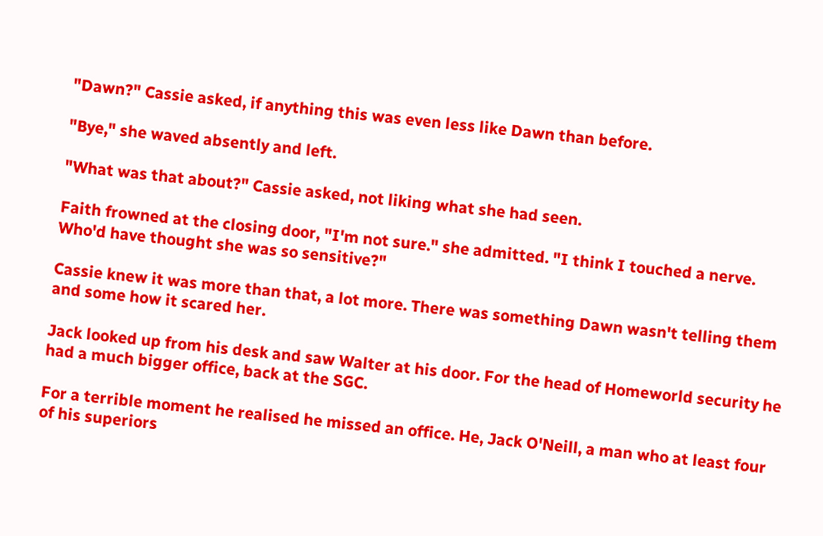"Dawn?" Cassie asked, if anything this was even less like Dawn than before.

"Bye," she waved absently and left.

"What was that about?" Cassie asked, not liking what she had seen.

Faith frowned at the closing door, "I'm not sure." she admitted. "I think I touched a nerve. Who'd have thought she was so sensitive?"

Cassie knew it was more than that, a lot more. There was something Dawn wasn't telling them and some how it scared her.

Jack looked up from his desk and saw Walter at his door. For the head of Homeworld security he had a much bigger office, back at the SGC.

For a terrible moment he realised he missed an office. He, Jack O'Neill, a man who at least four of his superiors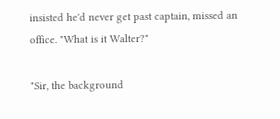insisted he'd never get past captain, missed an office. "What is it Walter?"

"Sir, the background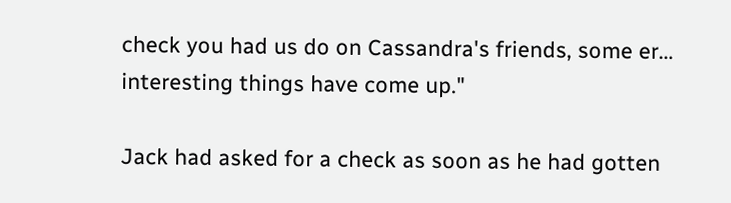check you had us do on Cassandra's friends, some er… interesting things have come up."

Jack had asked for a check as soon as he had gotten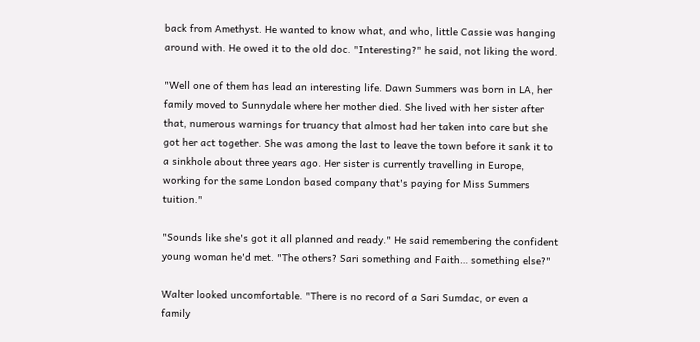back from Amethyst. He wanted to know what, and who, little Cassie was hanging around with. He owed it to the old doc. "Interesting?" he said, not liking the word.

"Well one of them has lead an interesting life. Dawn Summers was born in LA, her family moved to Sunnydale where her mother died. She lived with her sister after that, numerous warnings for truancy that almost had her taken into care but she got her act together. She was among the last to leave the town before it sank it to a sinkhole about three years ago. Her sister is currently travelling in Europe, working for the same London based company that's paying for Miss Summers tuition."

"Sounds like she's got it all planned and ready." He said remembering the confident young woman he'd met. "The others? Sari something and Faith… something else?"

Walter looked uncomfortable. "There is no record of a Sari Sumdac, or even a family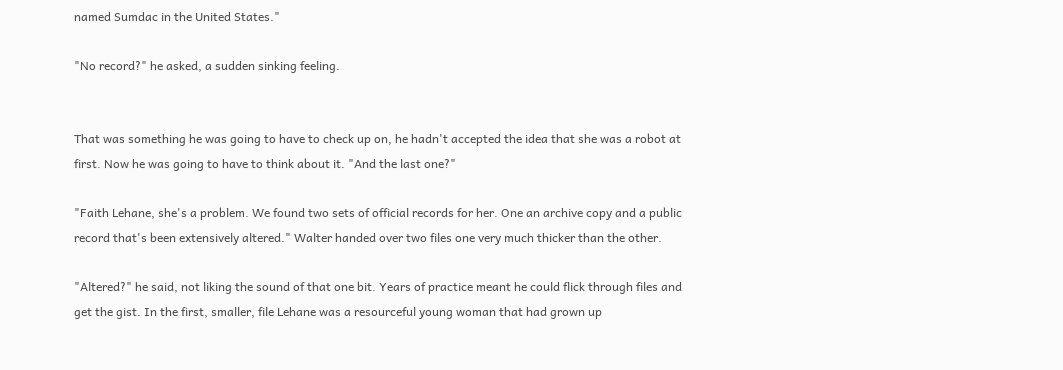named Sumdac in the United States."

"No record?" he asked, a sudden sinking feeling.


That was something he was going to have to check up on, he hadn't accepted the idea that she was a robot at first. Now he was going to have to think about it. "And the last one?"

"Faith Lehane, she's a problem. We found two sets of official records for her. One an archive copy and a public record that's been extensively altered." Walter handed over two files one very much thicker than the other.

"Altered?" he said, not liking the sound of that one bit. Years of practice meant he could flick through files and get the gist. In the first, smaller, file Lehane was a resourceful young woman that had grown up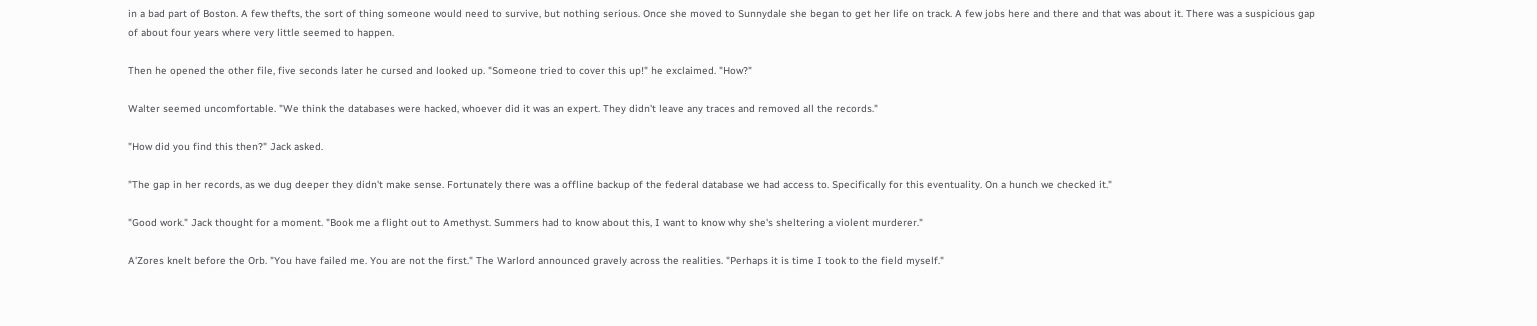in a bad part of Boston. A few thefts, the sort of thing someone would need to survive, but nothing serious. Once she moved to Sunnydale she began to get her life on track. A few jobs here and there and that was about it. There was a suspicious gap of about four years where very little seemed to happen.

Then he opened the other file, five seconds later he cursed and looked up. "Someone tried to cover this up!" he exclaimed. "How?"

Walter seemed uncomfortable. "We think the databases were hacked, whoever did it was an expert. They didn't leave any traces and removed all the records."

"How did you find this then?" Jack asked.

"The gap in her records, as we dug deeper they didn't make sense. Fortunately there was a offline backup of the federal database we had access to. Specifically for this eventuality. On a hunch we checked it."

"Good work." Jack thought for a moment. "Book me a flight out to Amethyst. Summers had to know about this, I want to know why she's sheltering a violent murderer."

A'Zores knelt before the Orb. "You have failed me. You are not the first." The Warlord announced gravely across the realities. "Perhaps it is time I took to the field myself."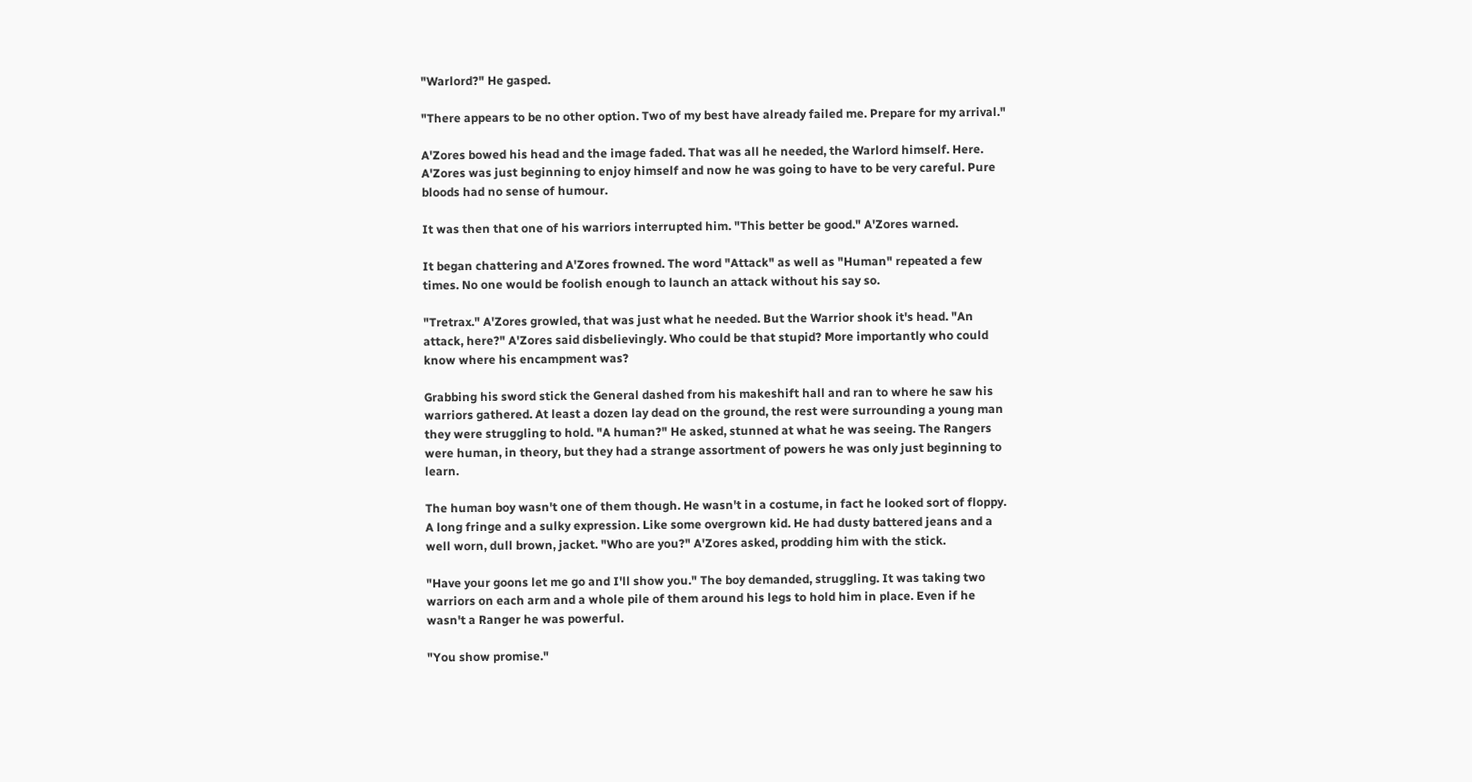"Warlord?" He gasped.

"There appears to be no other option. Two of my best have already failed me. Prepare for my arrival."

A'Zores bowed his head and the image faded. That was all he needed, the Warlord himself. Here. A'Zores was just beginning to enjoy himself and now he was going to have to be very careful. Pure bloods had no sense of humour.

It was then that one of his warriors interrupted him. "This better be good." A'Zores warned.

It began chattering and A'Zores frowned. The word "Attack" as well as "Human" repeated a few times. No one would be foolish enough to launch an attack without his say so.

"Tretrax." A'Zores growled, that was just what he needed. But the Warrior shook it's head. "An attack, here?" A'Zores said disbelievingly. Who could be that stupid? More importantly who could know where his encampment was?

Grabbing his sword stick the General dashed from his makeshift hall and ran to where he saw his warriors gathered. At least a dozen lay dead on the ground, the rest were surrounding a young man they were struggling to hold. "A human?" He asked, stunned at what he was seeing. The Rangers were human, in theory, but they had a strange assortment of powers he was only just beginning to learn.

The human boy wasn't one of them though. He wasn't in a costume, in fact he looked sort of floppy. A long fringe and a sulky expression. Like some overgrown kid. He had dusty battered jeans and a well worn, dull brown, jacket. "Who are you?" A'Zores asked, prodding him with the stick.

"Have your goons let me go and I'll show you." The boy demanded, struggling. It was taking two warriors on each arm and a whole pile of them around his legs to hold him in place. Even if he wasn't a Ranger he was powerful.

"You show promise."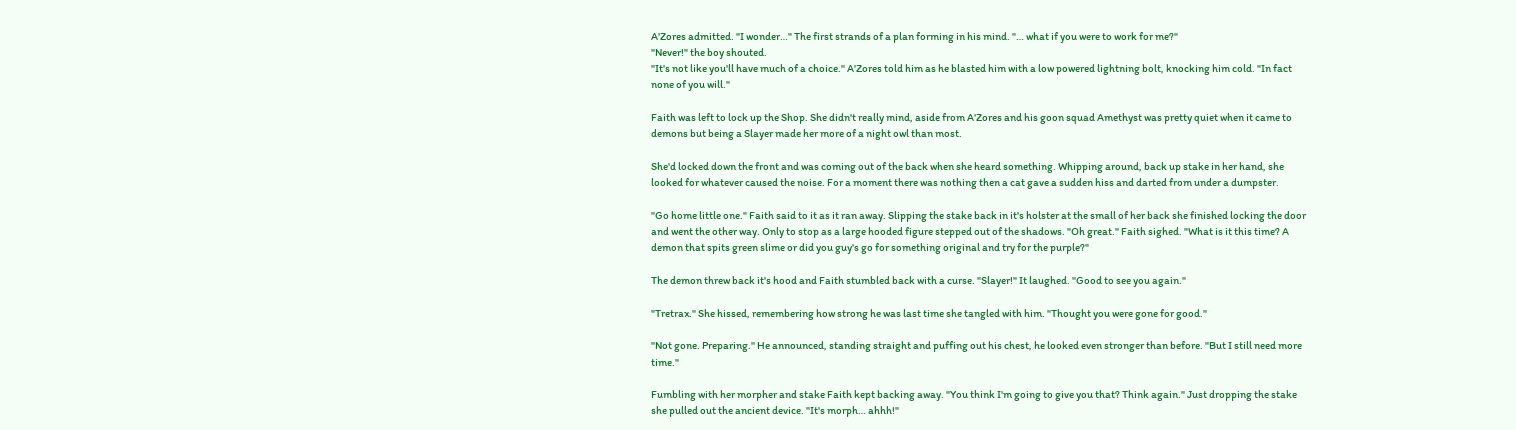A'Zores admitted. "I wonder…" The first strands of a plan forming in his mind. "… what if you were to work for me?"
"Never!" the boy shouted.
"It's not like you'll have much of a choice." A'Zores told him as he blasted him with a low powered lightning bolt, knocking him cold. "In fact none of you will."

Faith was left to lock up the Shop. She didn't really mind, aside from A'Zores and his goon squad Amethyst was pretty quiet when it came to demons but being a Slayer made her more of a night owl than most.

She'd locked down the front and was coming out of the back when she heard something. Whipping around, back up stake in her hand, she looked for whatever caused the noise. For a moment there was nothing then a cat gave a sudden hiss and darted from under a dumpster.

"Go home little one." Faith said to it as it ran away. Slipping the stake back in it's holster at the small of her back she finished locking the door and went the other way. Only to stop as a large hooded figure stepped out of the shadows. "Oh great." Faith sighed. "What is it this time? A demon that spits green slime or did you guy's go for something original and try for the purple?"

The demon threw back it's hood and Faith stumbled back with a curse. "Slayer!" It laughed. "Good to see you again."

"Tretrax." She hissed, remembering how strong he was last time she tangled with him. "Thought you were gone for good."

"Not gone. Preparing." He announced, standing straight and puffing out his chest, he looked even stronger than before. "But I still need more time."

Fumbling with her morpher and stake Faith kept backing away. "You think I'm going to give you that? Think again." Just dropping the stake she pulled out the ancient device. "It's morph… ahhh!"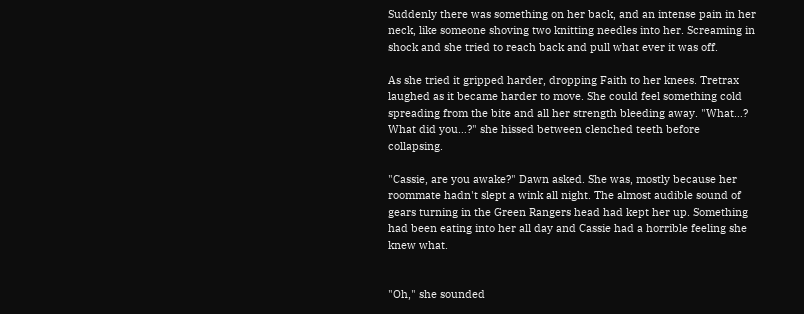Suddenly there was something on her back, and an intense pain in her neck, like someone shoving two knitting needles into her. Screaming in shock and she tried to reach back and pull what ever it was off.

As she tried it gripped harder, dropping Faith to her knees. Tretrax laughed as it became harder to move. She could feel something cold spreading from the bite and all her strength bleeding away. "What…? What did you…?" she hissed between clenched teeth before collapsing.

"Cassie, are you awake?" Dawn asked. She was, mostly because her roommate hadn't slept a wink all night. The almost audible sound of gears turning in the Green Rangers head had kept her up. Something had been eating into her all day and Cassie had a horrible feeling she knew what.


"Oh," she sounded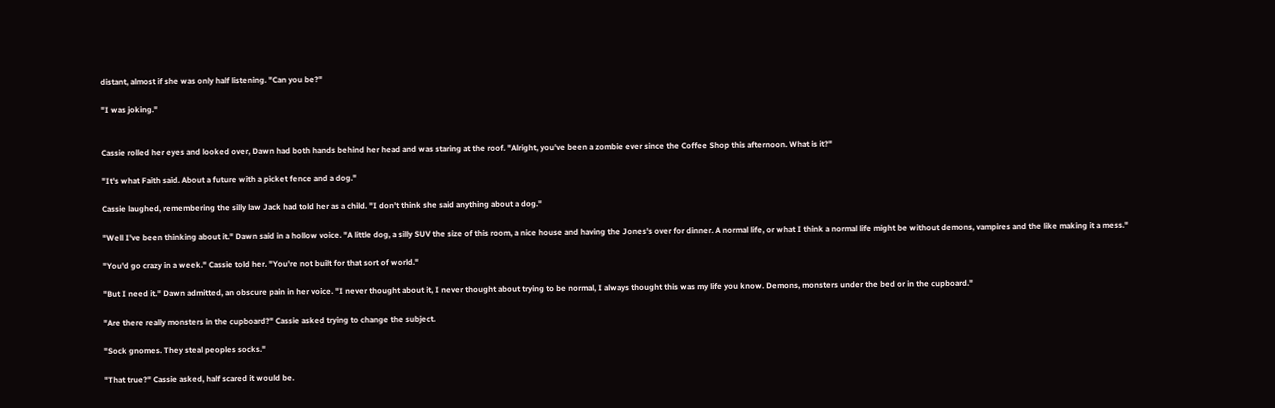distant, almost if she was only half listening. "Can you be?"

"I was joking."


Cassie rolled her eyes and looked over, Dawn had both hands behind her head and was staring at the roof. "Alright, you've been a zombie ever since the Coffee Shop this afternoon. What is it?"

"It's what Faith said. About a future with a picket fence and a dog."

Cassie laughed, remembering the silly law Jack had told her as a child. "I don't think she said anything about a dog."

"Well I've been thinking about it." Dawn said in a hollow voice. "A little dog, a silly SUV the size of this room, a nice house and having the Jones's over for dinner. A normal life, or what I think a normal life might be without demons, vampires and the like making it a mess."

"You'd go crazy in a week." Cassie told her. "You're not built for that sort of world."

"But I need it." Dawn admitted, an obscure pain in her voice. "I never thought about it, I never thought about trying to be normal, I always thought this was my life you know. Demons, monsters under the bed or in the cupboard."

"Are there really monsters in the cupboard?" Cassie asked trying to change the subject.

"Sock gnomes. They steal peoples socks."

"That true?" Cassie asked, half scared it would be.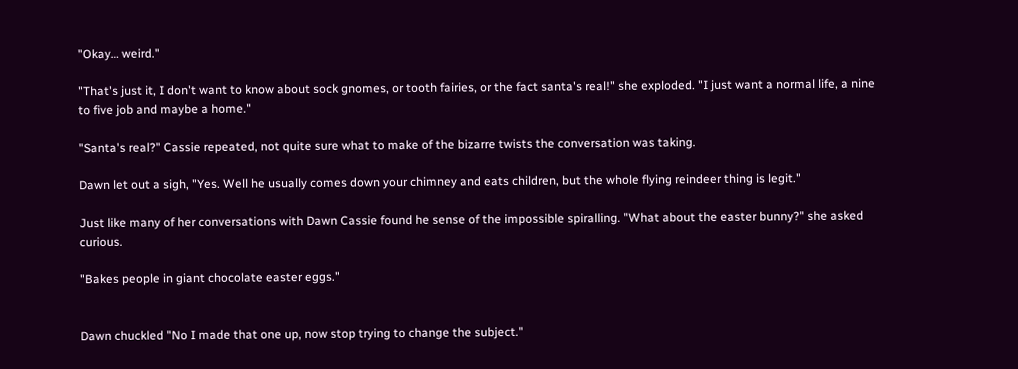"Okay… weird."

"That's just it, I don't want to know about sock gnomes, or tooth fairies, or the fact santa's real!" she exploded. "I just want a normal life, a nine to five job and maybe a home."

"Santa's real?" Cassie repeated, not quite sure what to make of the bizarre twists the conversation was taking.

Dawn let out a sigh, "Yes. Well he usually comes down your chimney and eats children, but the whole flying reindeer thing is legit."

Just like many of her conversations with Dawn Cassie found he sense of the impossible spiralling. "What about the easter bunny?" she asked curious.

"Bakes people in giant chocolate easter eggs."


Dawn chuckled "No I made that one up, now stop trying to change the subject."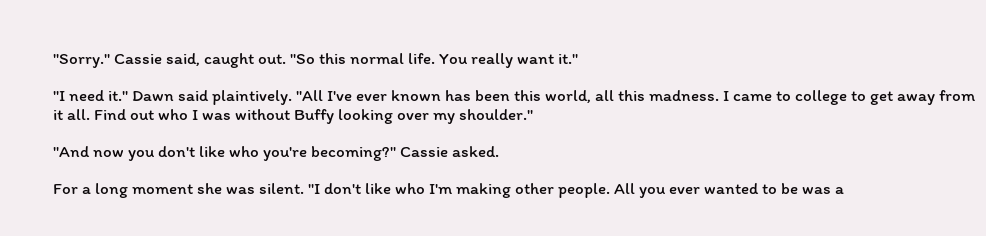"Sorry." Cassie said, caught out. "So this normal life. You really want it."

"I need it." Dawn said plaintively. "All I've ever known has been this world, all this madness. I came to college to get away from it all. Find out who I was without Buffy looking over my shoulder."

"And now you don't like who you're becoming?" Cassie asked.

For a long moment she was silent. "I don't like who I'm making other people. All you ever wanted to be was a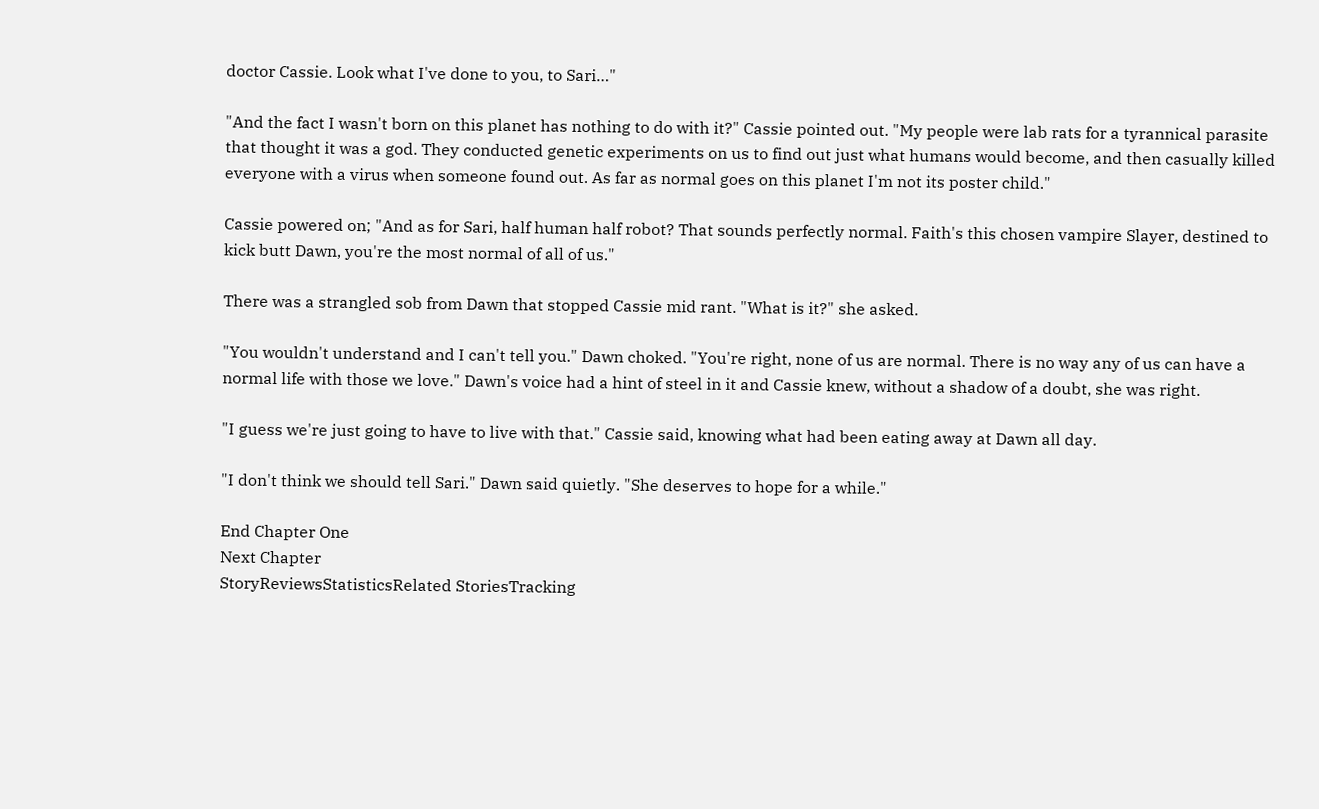doctor Cassie. Look what I've done to you, to Sari…"

"And the fact I wasn't born on this planet has nothing to do with it?" Cassie pointed out. "My people were lab rats for a tyrannical parasite that thought it was a god. They conducted genetic experiments on us to find out just what humans would become, and then casually killed everyone with a virus when someone found out. As far as normal goes on this planet I'm not its poster child."

Cassie powered on; "And as for Sari, half human half robot? That sounds perfectly normal. Faith's this chosen vampire Slayer, destined to kick butt Dawn, you're the most normal of all of us."

There was a strangled sob from Dawn that stopped Cassie mid rant. "What is it?" she asked.

"You wouldn't understand and I can't tell you." Dawn choked. "You're right, none of us are normal. There is no way any of us can have a normal life with those we love." Dawn's voice had a hint of steel in it and Cassie knew, without a shadow of a doubt, she was right.

"I guess we're just going to have to live with that." Cassie said, knowing what had been eating away at Dawn all day.

"I don't think we should tell Sari." Dawn said quietly. "She deserves to hope for a while."

End Chapter One
Next Chapter
StoryReviewsStatisticsRelated StoriesTracking